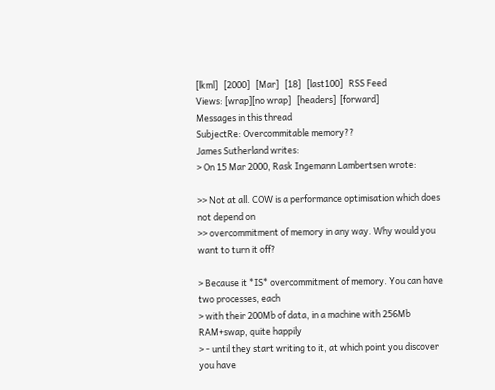[lkml]   [2000]   [Mar]   [18]   [last100]   RSS Feed
Views: [wrap][no wrap]   [headers]  [forward]
Messages in this thread
SubjectRe: Overcommitable memory??
James Sutherland writes:
> On 15 Mar 2000, Rask Ingemann Lambertsen wrote:

>> Not at all. COW is a performance optimisation which does not depend on
>> overcommitment of memory in any way. Why would you want to turn it off?

> Because it *IS* overcommitment of memory. You can have two processes, each
> with their 200Mb of data, in a machine with 256Mb RAM+swap, quite happily
> - until they start writing to it, at which point you discover you have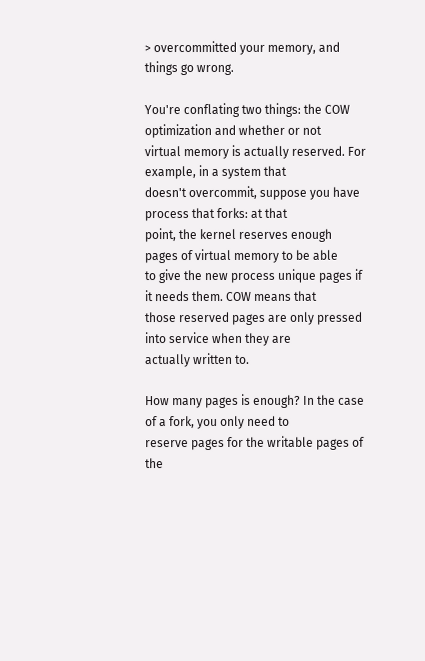> overcommitted your memory, and things go wrong.

You're conflating two things: the COW optimization and whether or not
virtual memory is actually reserved. For example, in a system that
doesn't overcommit, suppose you have process that forks: at that
point, the kernel reserves enough pages of virtual memory to be able
to give the new process unique pages if it needs them. COW means that
those reserved pages are only pressed into service when they are
actually written to.

How many pages is enough? In the case of a fork, you only need to
reserve pages for the writable pages of the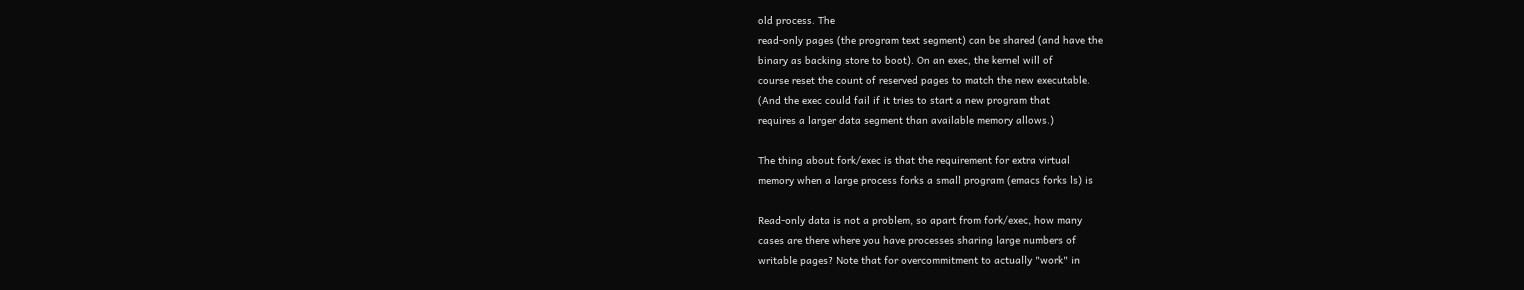old process. The
read-only pages (the program text segment) can be shared (and have the
binary as backing store to boot). On an exec, the kernel will of
course reset the count of reserved pages to match the new executable.
(And the exec could fail if it tries to start a new program that
requires a larger data segment than available memory allows.)

The thing about fork/exec is that the requirement for extra virtual
memory when a large process forks a small program (emacs forks ls) is

Read-only data is not a problem, so apart from fork/exec, how many
cases are there where you have processes sharing large numbers of
writable pages? Note that for overcommitment to actually "work" in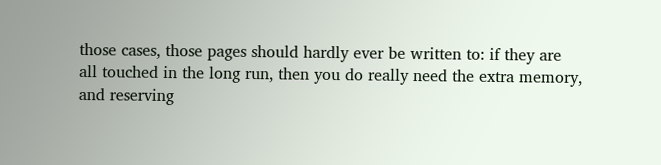those cases, those pages should hardly ever be written to: if they are
all touched in the long run, then you do really need the extra memory,
and reserving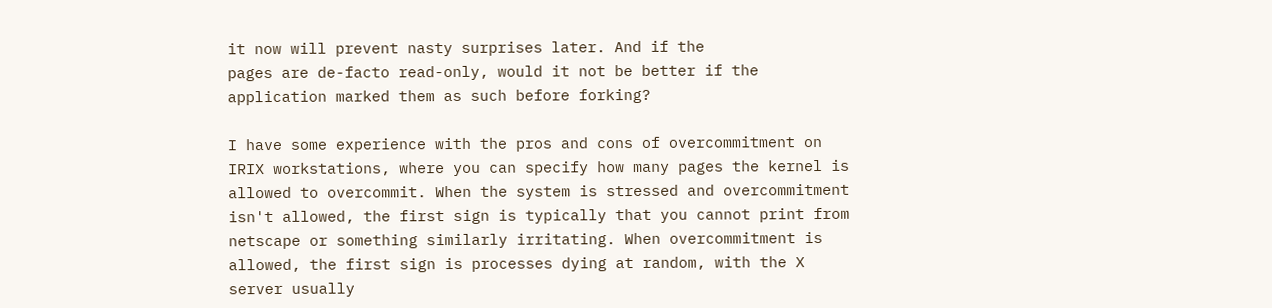it now will prevent nasty surprises later. And if the
pages are de-facto read-only, would it not be better if the
application marked them as such before forking?

I have some experience with the pros and cons of overcommitment on
IRIX workstations, where you can specify how many pages the kernel is
allowed to overcommit. When the system is stressed and overcommitment
isn't allowed, the first sign is typically that you cannot print from
netscape or something similarly irritating. When overcommitment is
allowed, the first sign is processes dying at random, with the X
server usually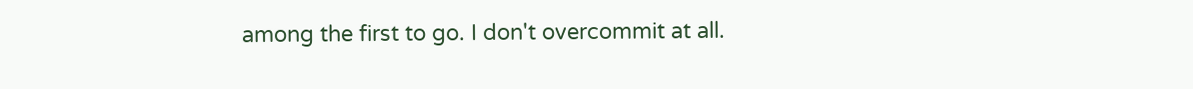among the first to go. I don't overcommit at all.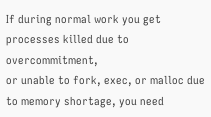If during normal work you get processes killed due to overcommitment,
or unable to fork, exec, or malloc due to memory shortage, you need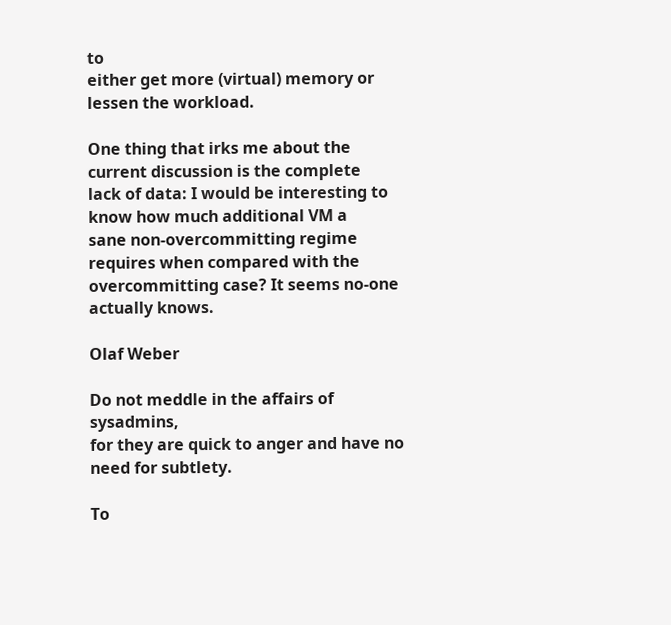to
either get more (virtual) memory or lessen the workload.

One thing that irks me about the current discussion is the complete
lack of data: I would be interesting to know how much additional VM a
sane non-overcommitting regime requires when compared with the
overcommitting case? It seems no-one actually knows.

Olaf Weber

Do not meddle in the affairs of sysadmins,
for they are quick to anger and have no need for subtlety.

To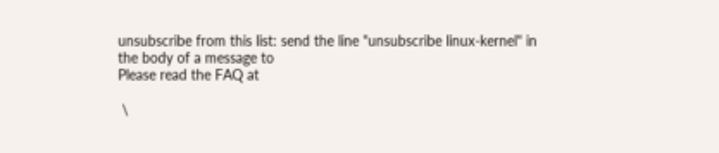unsubscribe from this list: send the line "unsubscribe linux-kernel" in
the body of a message to
Please read the FAQ at

 \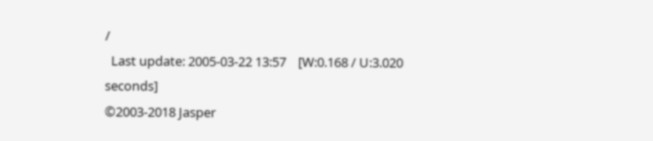/
  Last update: 2005-03-22 13:57    [W:0.168 / U:3.020 seconds]
©2003-2018 Jasper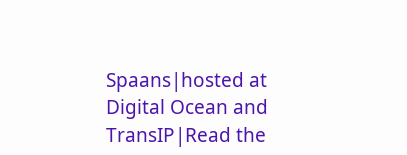Spaans|hosted at Digital Ocean and TransIP|Read the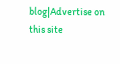blog|Advertise on this site